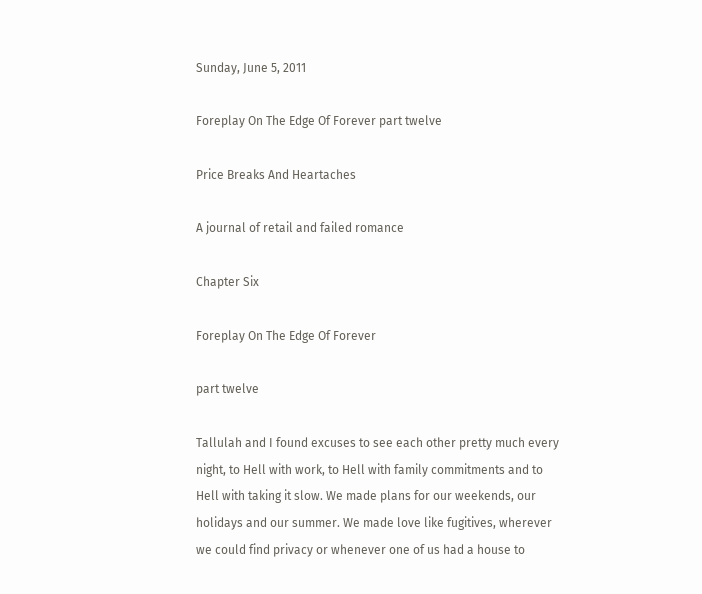Sunday, June 5, 2011

Foreplay On The Edge Of Forever part twelve

Price Breaks And Heartaches

A journal of retail and failed romance

Chapter Six

Foreplay On The Edge Of Forever

part twelve

Tallulah and I found excuses to see each other pretty much every night, to Hell with work, to Hell with family commitments and to Hell with taking it slow. We made plans for our weekends, our holidays and our summer. We made love like fugitives, wherever we could find privacy or whenever one of us had a house to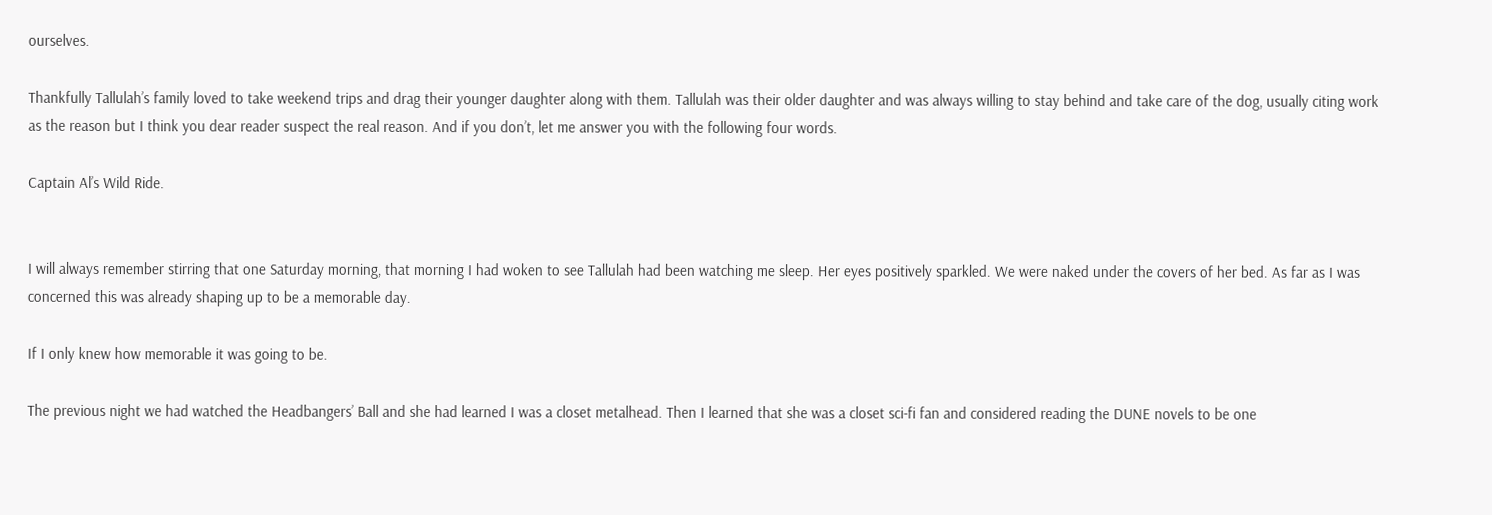ourselves.

Thankfully Tallulah’s family loved to take weekend trips and drag their younger daughter along with them. Tallulah was their older daughter and was always willing to stay behind and take care of the dog, usually citing work as the reason but I think you dear reader suspect the real reason. And if you don’t, let me answer you with the following four words.

Captain Al’s Wild Ride.


I will always remember stirring that one Saturday morning, that morning I had woken to see Tallulah had been watching me sleep. Her eyes positively sparkled. We were naked under the covers of her bed. As far as I was concerned this was already shaping up to be a memorable day.

If I only knew how memorable it was going to be.

The previous night we had watched the Headbangers’ Ball and she had learned I was a closet metalhead. Then I learned that she was a closet sci-fi fan and considered reading the DUNE novels to be one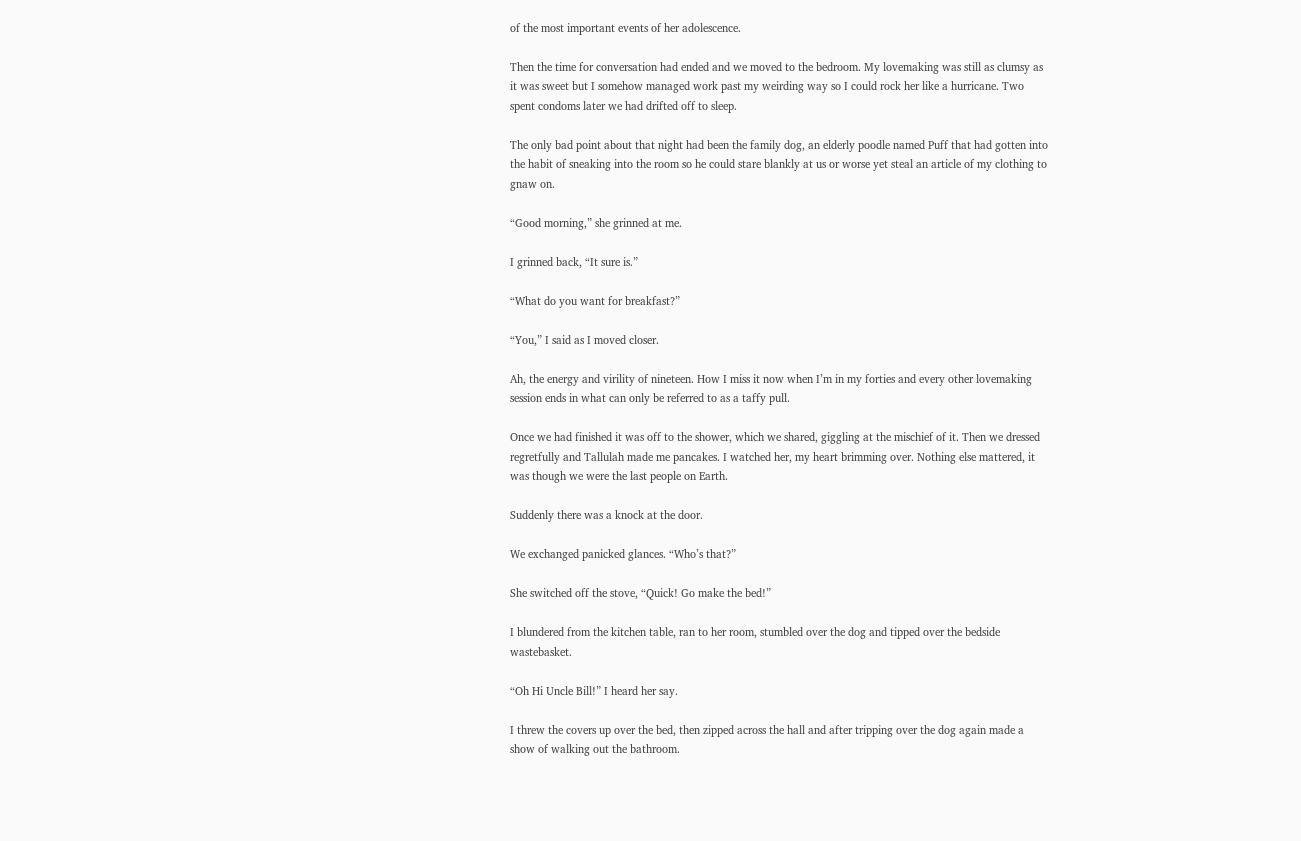of the most important events of her adolescence.

Then the time for conversation had ended and we moved to the bedroom. My lovemaking was still as clumsy as it was sweet but I somehow managed work past my weirding way so I could rock her like a hurricane. Two spent condoms later we had drifted off to sleep.

The only bad point about that night had been the family dog, an elderly poodle named Puff that had gotten into the habit of sneaking into the room so he could stare blankly at us or worse yet steal an article of my clothing to gnaw on.

“Good morning,” she grinned at me.

I grinned back, “It sure is.”

“What do you want for breakfast?”

“You,” I said as I moved closer.

Ah, the energy and virility of nineteen. How I miss it now when I’m in my forties and every other lovemaking session ends in what can only be referred to as a taffy pull.

Once we had finished it was off to the shower, which we shared, giggling at the mischief of it. Then we dressed regretfully and Tallulah made me pancakes. I watched her, my heart brimming over. Nothing else mattered, it was though we were the last people on Earth.

Suddenly there was a knock at the door.

We exchanged panicked glances. “Who’s that?”

She switched off the stove, “Quick! Go make the bed!”

I blundered from the kitchen table, ran to her room, stumbled over the dog and tipped over the bedside wastebasket.

“Oh Hi Uncle Bill!” I heard her say.

I threw the covers up over the bed, then zipped across the hall and after tripping over the dog again made a show of walking out the bathroom.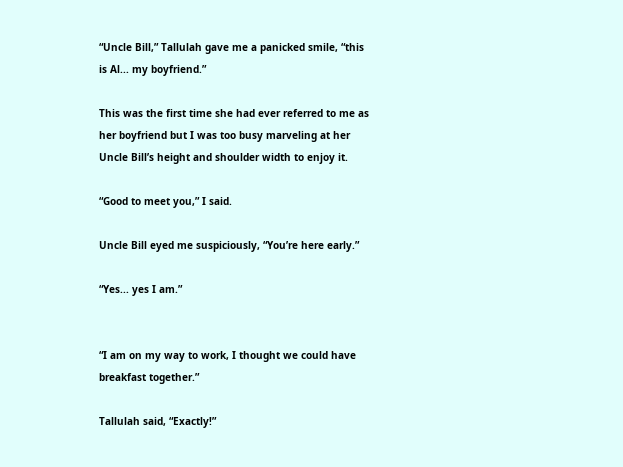“Uncle Bill,” Tallulah gave me a panicked smile, “this is Al... my boyfriend.”

This was the first time she had ever referred to me as her boyfriend but I was too busy marveling at her Uncle Bill’s height and shoulder width to enjoy it.

“Good to meet you,” I said.

Uncle Bill eyed me suspiciously, “You’re here early.”

“Yes... yes I am.”


“I am on my way to work, I thought we could have breakfast together.”

Tallulah said, “Exactly!”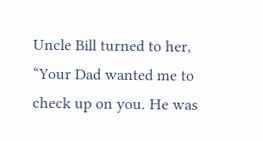Uncle Bill turned to her, “Your Dad wanted me to check up on you. He was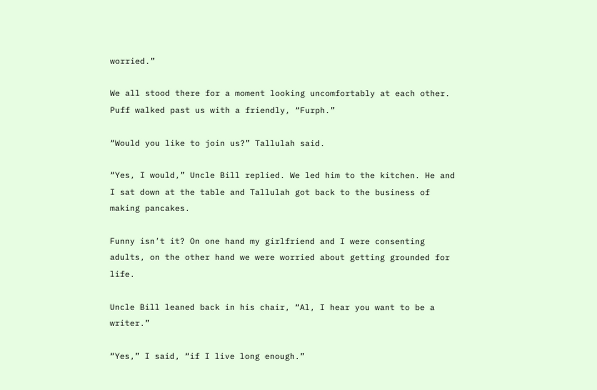worried.”

We all stood there for a moment looking uncomfortably at each other. Puff walked past us with a friendly, “Furph.”

“Would you like to join us?” Tallulah said.

“Yes, I would,” Uncle Bill replied. We led him to the kitchen. He and I sat down at the table and Tallulah got back to the business of making pancakes.

Funny isn’t it? On one hand my girlfriend and I were consenting adults, on the other hand we were worried about getting grounded for life.

Uncle Bill leaned back in his chair, “Al, I hear you want to be a writer.”

“Yes,” I said, “if I live long enough.”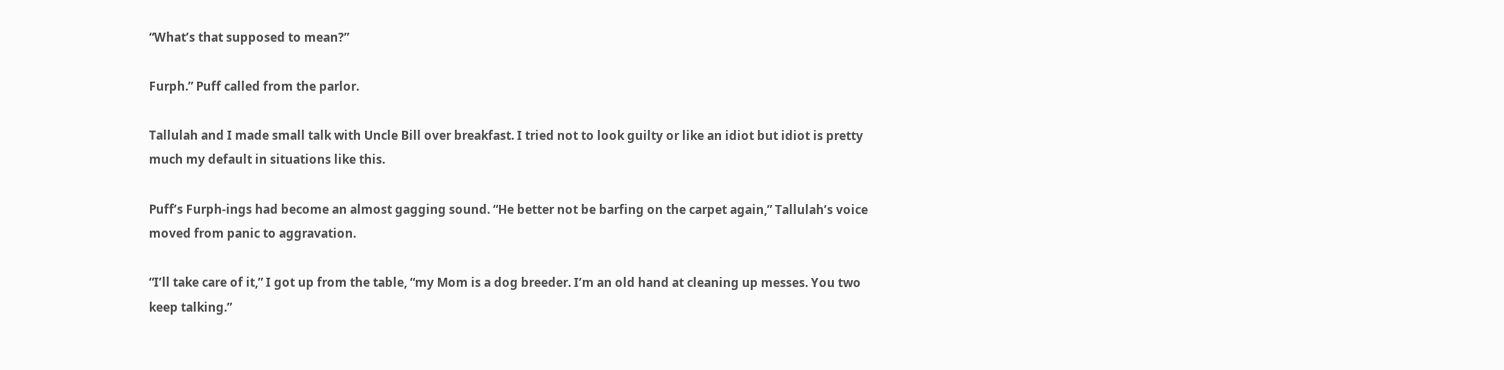“What’s that supposed to mean?”

Furph.” Puff called from the parlor.

Tallulah and I made small talk with Uncle Bill over breakfast. I tried not to look guilty or like an idiot but idiot is pretty much my default in situations like this.

Puff’s Furph-ings had become an almost gagging sound. “He better not be barfing on the carpet again,” Tallulah’s voice moved from panic to aggravation.

“I’ll take care of it,” I got up from the table, “my Mom is a dog breeder. I’m an old hand at cleaning up messes. You two keep talking.”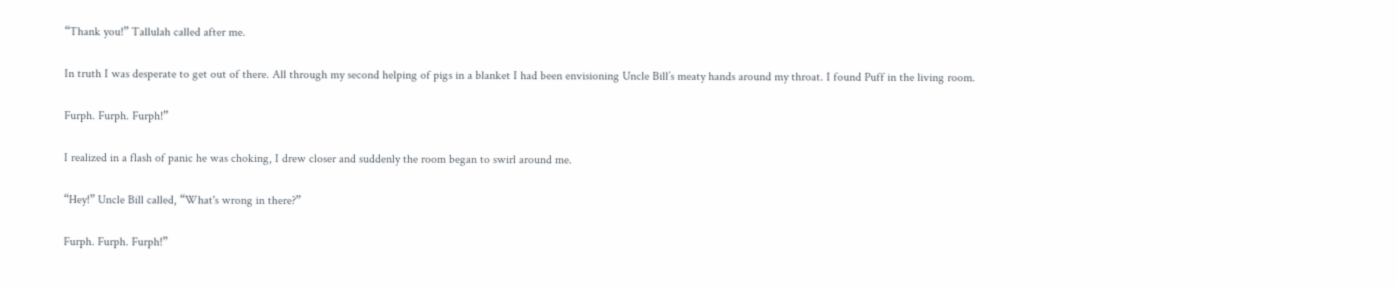“Thank you!” Tallulah called after me.

In truth I was desperate to get out of there. All through my second helping of pigs in a blanket I had been envisioning Uncle Bill’s meaty hands around my throat. I found Puff in the living room.

Furph. Furph. Furph!”

I realized in a flash of panic he was choking, I drew closer and suddenly the room began to swirl around me.

“Hey!” Uncle Bill called, “What's wrong in there?”

Furph. Furph. Furph!”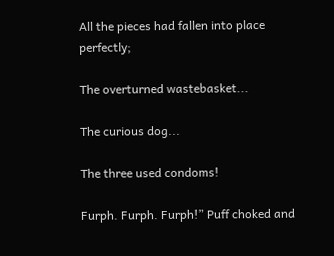All the pieces had fallen into place perfectly;

The overturned wastebasket...

The curious dog...

The three used condoms!

Furph. Furph. Furph!” Puff choked and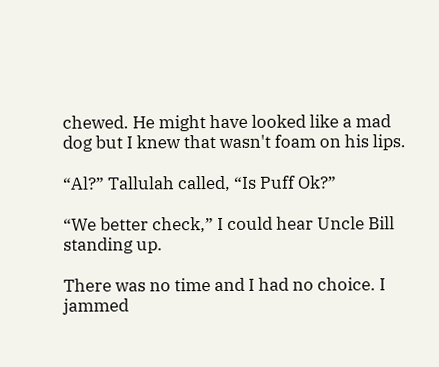chewed. He might have looked like a mad dog but I knew that wasn't foam on his lips.

“Al?” Tallulah called, “Is Puff Ok?”

“We better check,” I could hear Uncle Bill standing up.

There was no time and I had no choice. I jammed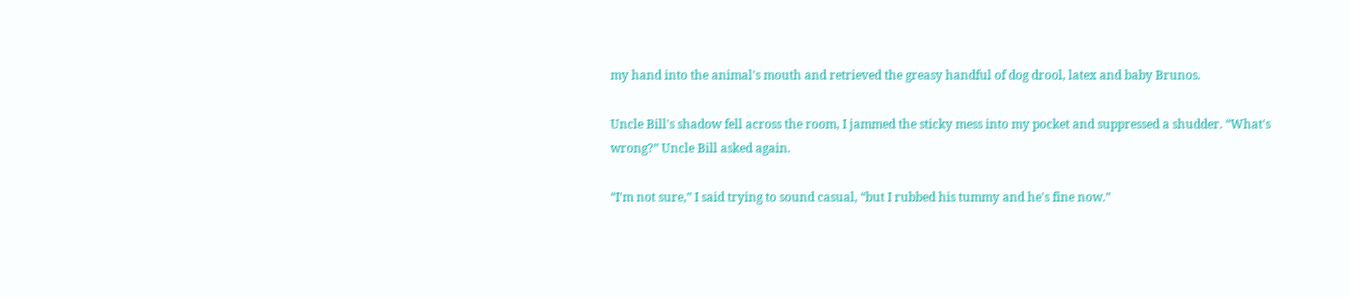my hand into the animal's mouth and retrieved the greasy handful of dog drool, latex and baby Brunos.

Uncle Bill's shadow fell across the room, I jammed the sticky mess into my pocket and suppressed a shudder. “What's wrong?” Uncle Bill asked again.

“I'm not sure,” I said trying to sound casual, “but I rubbed his tummy and he's fine now.”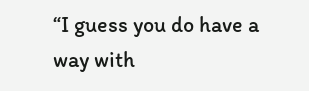“I guess you do have a way with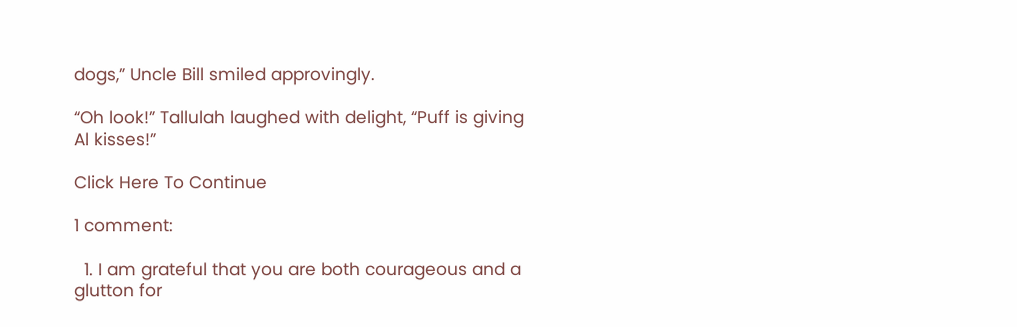dogs,” Uncle Bill smiled approvingly.

“Oh look!” Tallulah laughed with delight, “Puff is giving Al kisses!”

Click Here To Continue

1 comment:

  1. I am grateful that you are both courageous and a glutton for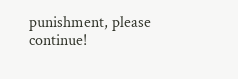punishment, please continue!